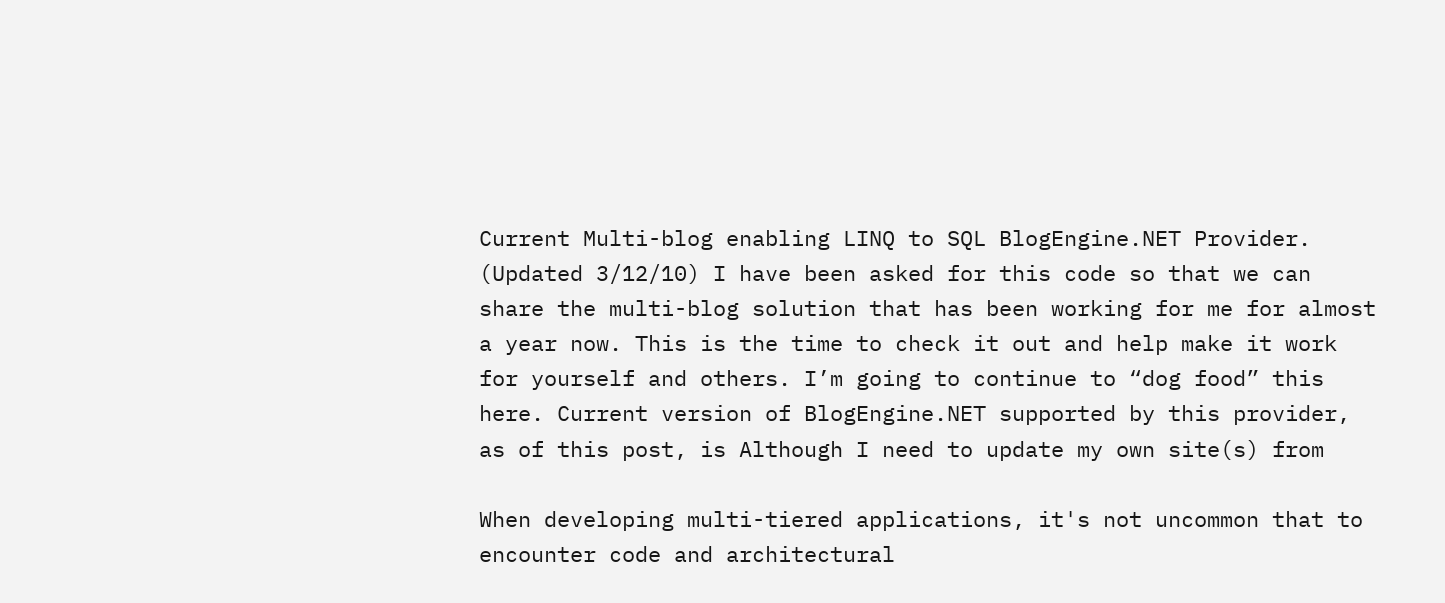Current Multi-blog enabling LINQ to SQL BlogEngine.NET Provider. (Updated 3/12/10) I have been asked for this code so that we can share the multi-blog solution that has been working for me for almost a year now. This is the time to check it out and help make it work for yourself and others. I’m going to continue to “dog food” this here. Current version of BlogEngine.NET supported by this provider, as of this post, is Although I need to update my own site(s) from

When developing multi-tiered applications, it's not uncommon that to encounter code and architectural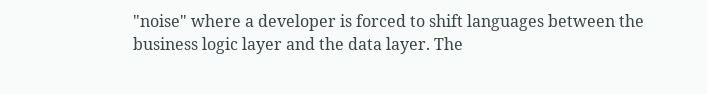"noise" where a developer is forced to shift languages between the business logic layer and the data layer. The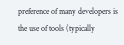preference of many developers is the use of tools (typically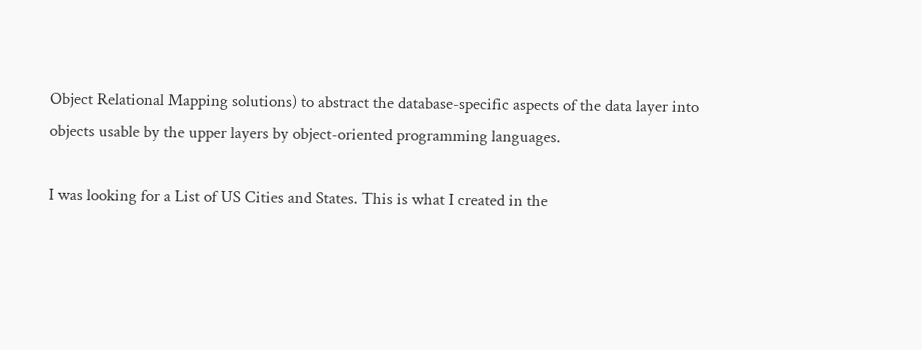Object Relational Mapping solutions) to abstract the database-specific aspects of the data layer into objects usable by the upper layers by object-oriented programming languages.

I was looking for a List of US Cities and States. This is what I created in the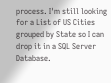process. I'm still looking for a List of US Cities grouped by State so I can drop it in a SQL Server Database.